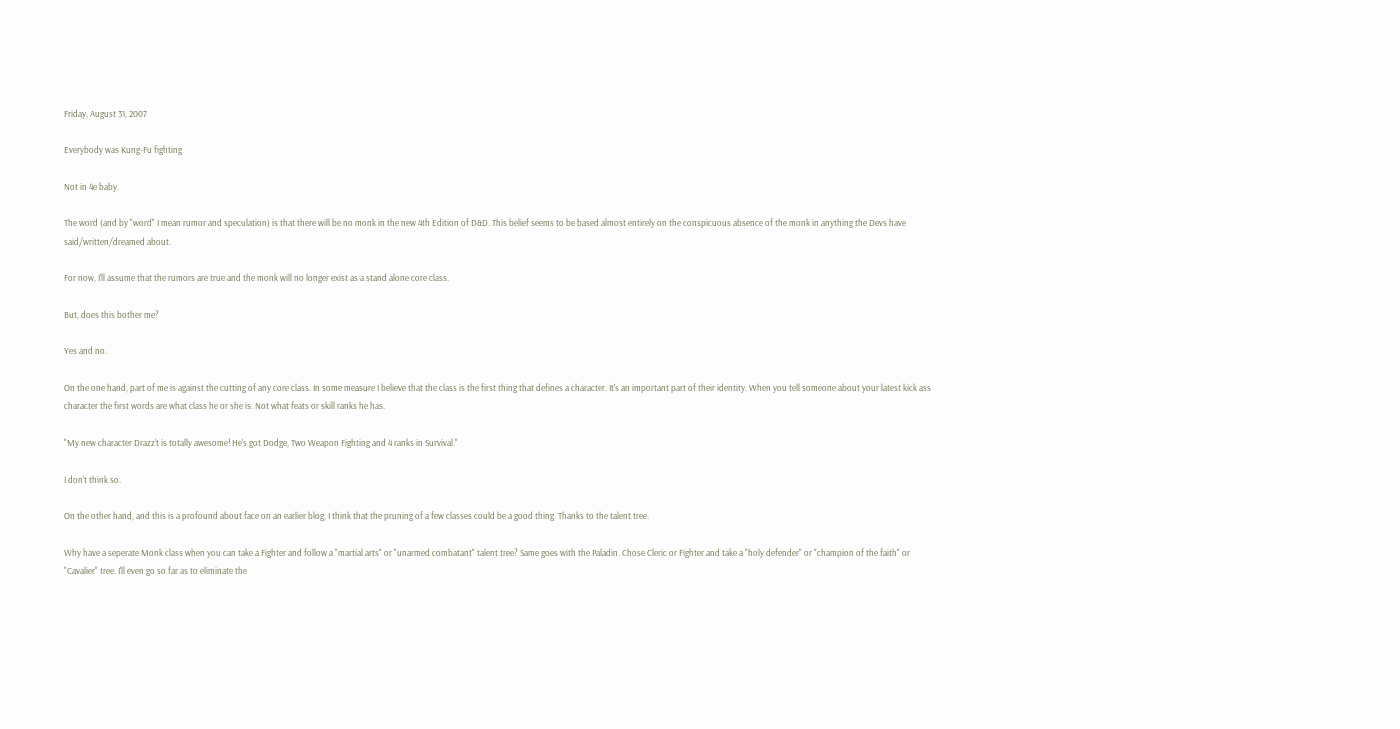Friday, August 31, 2007

Everybody was Kung-Fu fighting

Not in 4e baby.

The word (and by "word" I mean rumor and speculation) is that there will be no monk in the new 4th Edition of D&D. This belief seems to be based almost entirely on the conspicuous absence of the monk in anything the Devs have said/written/dreamed about.

For now, I'll assume that the rumors are true and the monk will no longer exist as a stand alone core class.

But, does this bother me?

Yes and no.

On the one hand, part of me is against the cutting of any core class. In some measure I believe that the class is the first thing that defines a character. It's an important part of their identity. When you tell someone about your latest kick ass character the first words are what class he or she is. Not what feats or skill ranks he has.

"My new character Drazz't is totally awesome! He's got Dodge, Two Weapon Fighting and 4 ranks in Survival."

I don't think so.

On the other hand, and this is a profound about face on an earlier blog, I think that the pruning of a few classes could be a good thing. Thanks to the talent tree.

Why have a seperate Monk class when you can take a Fighter and follow a "martial arts" or "unarmed combatant" talent tree? Same goes with the Paladin. Chose Cleric or Fighter and take a "holy defender" or "champion of the faith" or "Cavalier" tree. I'll even go so far as to eliminate the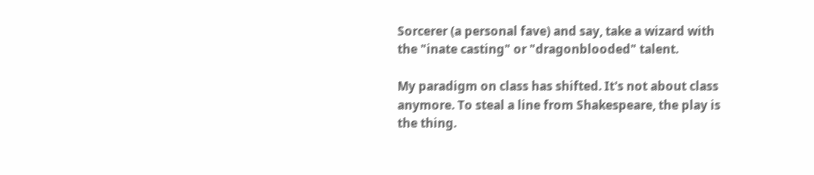Sorcerer (a personal fave) and say, take a wizard with the "inate casting" or "dragonblooded" talent.

My paradigm on class has shifted. It's not about class anymore. To steal a line from Shakespeare, the play is the thing.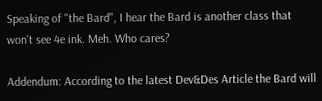Speaking of "the Bard", I hear the Bard is another class that won't see 4e ink. Meh. Who cares?

Addendum: According to the latest Dev&Des Article the Bard will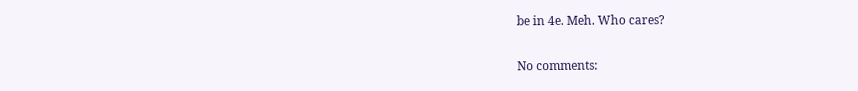be in 4e. Meh. Who cares?

No comments: